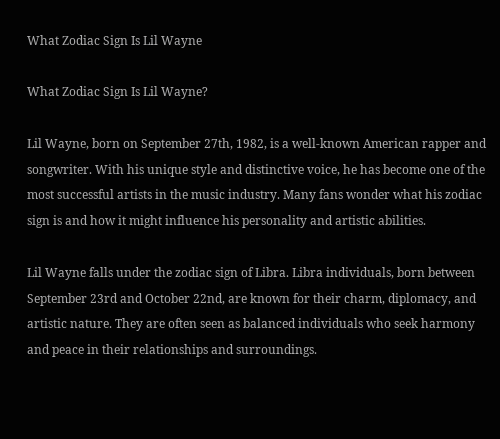What Zodiac Sign Is Lil Wayne

What Zodiac Sign Is Lil Wayne?

Lil Wayne, born on September 27th, 1982, is a well-known American rapper and songwriter. With his unique style and distinctive voice, he has become one of the most successful artists in the music industry. Many fans wonder what his zodiac sign is and how it might influence his personality and artistic abilities.

Lil Wayne falls under the zodiac sign of Libra. Libra individuals, born between September 23rd and October 22nd, are known for their charm, diplomacy, and artistic nature. They are often seen as balanced individuals who seek harmony and peace in their relationships and surroundings.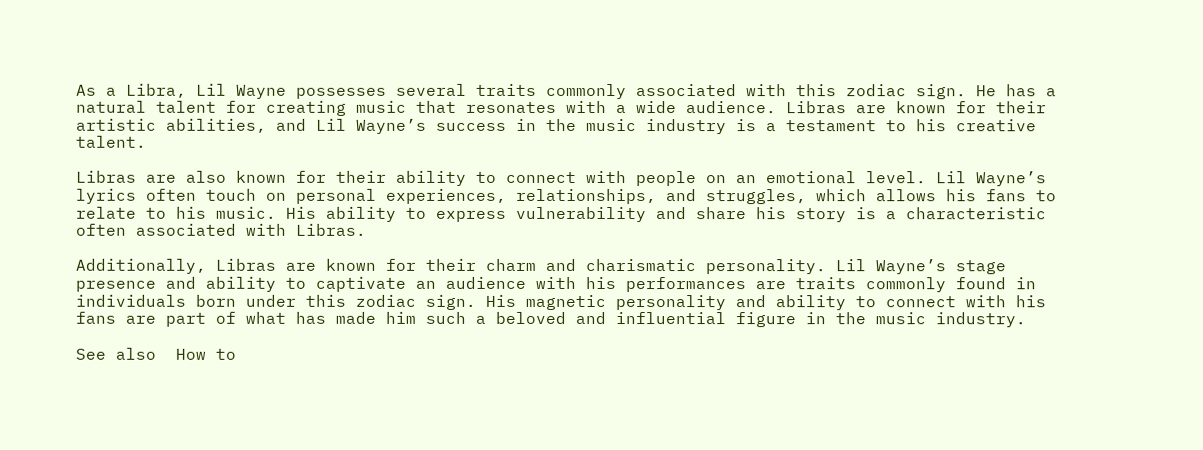As a Libra, Lil Wayne possesses several traits commonly associated with this zodiac sign. He has a natural talent for creating music that resonates with a wide audience. Libras are known for their artistic abilities, and Lil Wayne’s success in the music industry is a testament to his creative talent.

Libras are also known for their ability to connect with people on an emotional level. Lil Wayne’s lyrics often touch on personal experiences, relationships, and struggles, which allows his fans to relate to his music. His ability to express vulnerability and share his story is a characteristic often associated with Libras.

Additionally, Libras are known for their charm and charismatic personality. Lil Wayne’s stage presence and ability to captivate an audience with his performances are traits commonly found in individuals born under this zodiac sign. His magnetic personality and ability to connect with his fans are part of what has made him such a beloved and influential figure in the music industry.

See also  How to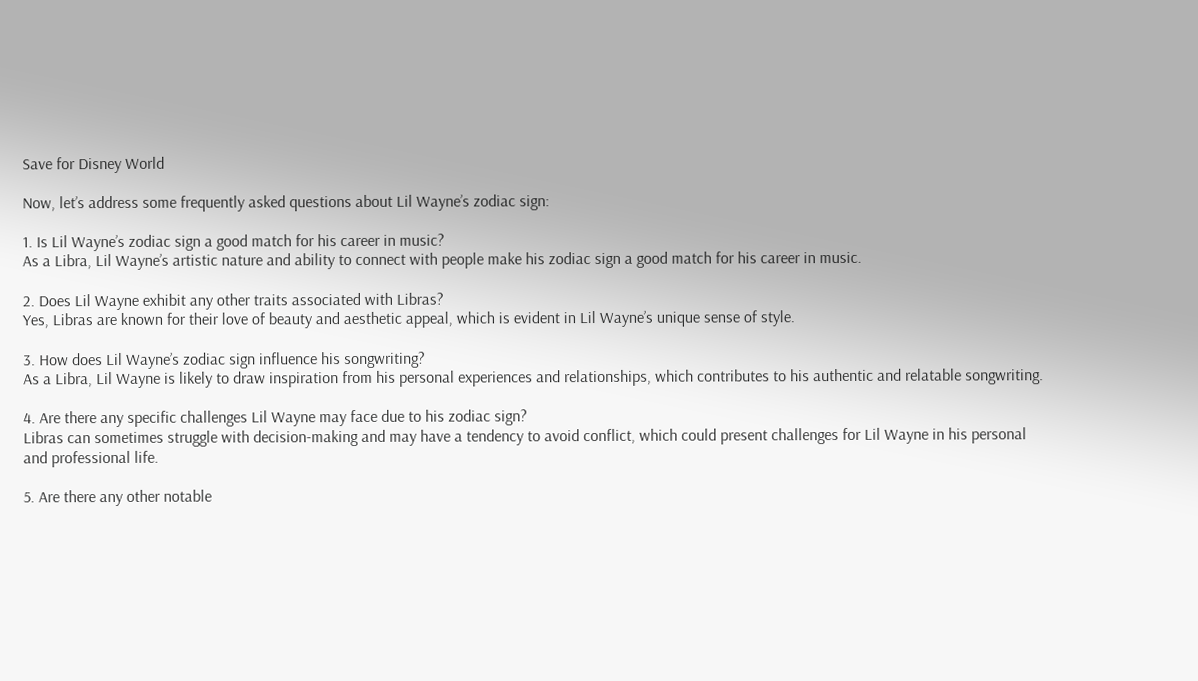Save for Disney World

Now, let’s address some frequently asked questions about Lil Wayne’s zodiac sign:

1. Is Lil Wayne’s zodiac sign a good match for his career in music?
As a Libra, Lil Wayne’s artistic nature and ability to connect with people make his zodiac sign a good match for his career in music.

2. Does Lil Wayne exhibit any other traits associated with Libras?
Yes, Libras are known for their love of beauty and aesthetic appeal, which is evident in Lil Wayne’s unique sense of style.

3. How does Lil Wayne’s zodiac sign influence his songwriting?
As a Libra, Lil Wayne is likely to draw inspiration from his personal experiences and relationships, which contributes to his authentic and relatable songwriting.

4. Are there any specific challenges Lil Wayne may face due to his zodiac sign?
Libras can sometimes struggle with decision-making and may have a tendency to avoid conflict, which could present challenges for Lil Wayne in his personal and professional life.

5. Are there any other notable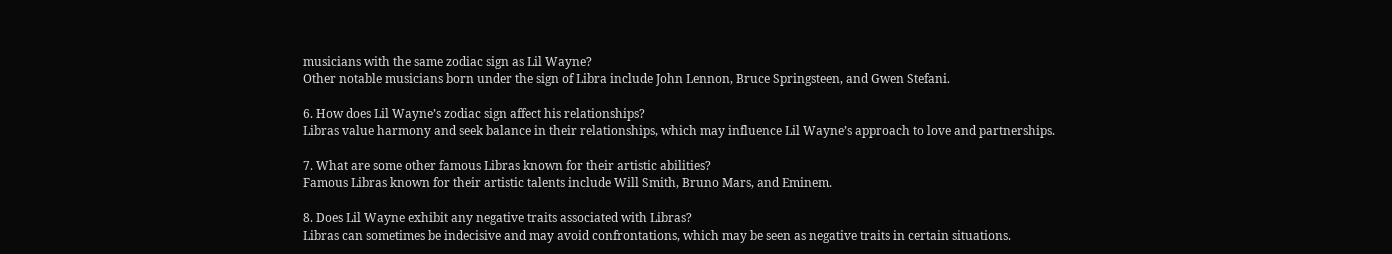musicians with the same zodiac sign as Lil Wayne?
Other notable musicians born under the sign of Libra include John Lennon, Bruce Springsteen, and Gwen Stefani.

6. How does Lil Wayne’s zodiac sign affect his relationships?
Libras value harmony and seek balance in their relationships, which may influence Lil Wayne’s approach to love and partnerships.

7. What are some other famous Libras known for their artistic abilities?
Famous Libras known for their artistic talents include Will Smith, Bruno Mars, and Eminem.

8. Does Lil Wayne exhibit any negative traits associated with Libras?
Libras can sometimes be indecisive and may avoid confrontations, which may be seen as negative traits in certain situations.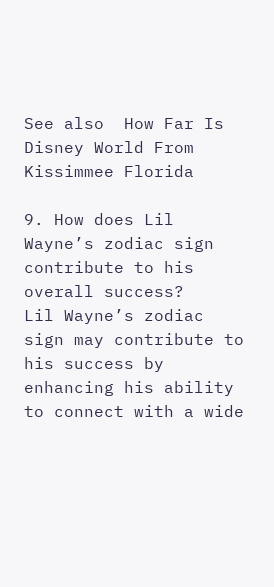See also  How Far Is Disney World From Kissimmee Florida

9. How does Lil Wayne’s zodiac sign contribute to his overall success?
Lil Wayne’s zodiac sign may contribute to his success by enhancing his ability to connect with a wide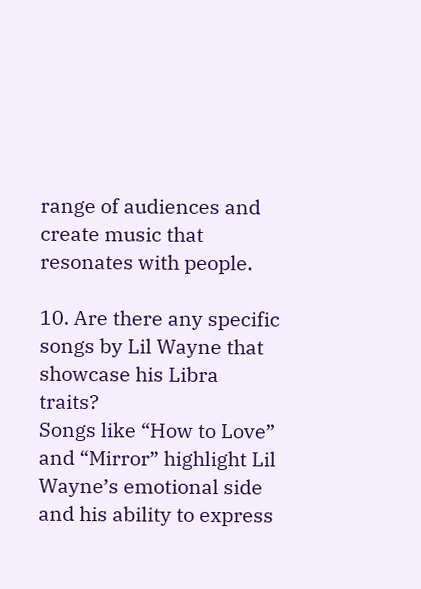range of audiences and create music that resonates with people.

10. Are there any specific songs by Lil Wayne that showcase his Libra traits?
Songs like “How to Love” and “Mirror” highlight Lil Wayne’s emotional side and his ability to express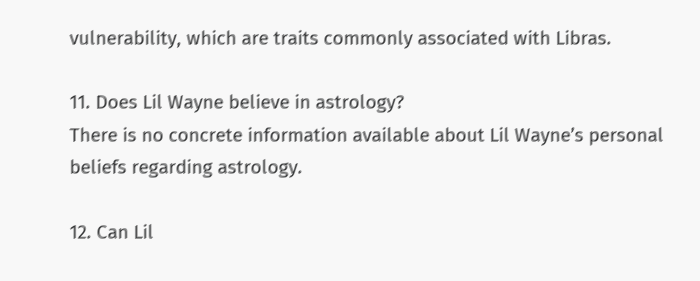vulnerability, which are traits commonly associated with Libras.

11. Does Lil Wayne believe in astrology?
There is no concrete information available about Lil Wayne’s personal beliefs regarding astrology.

12. Can Lil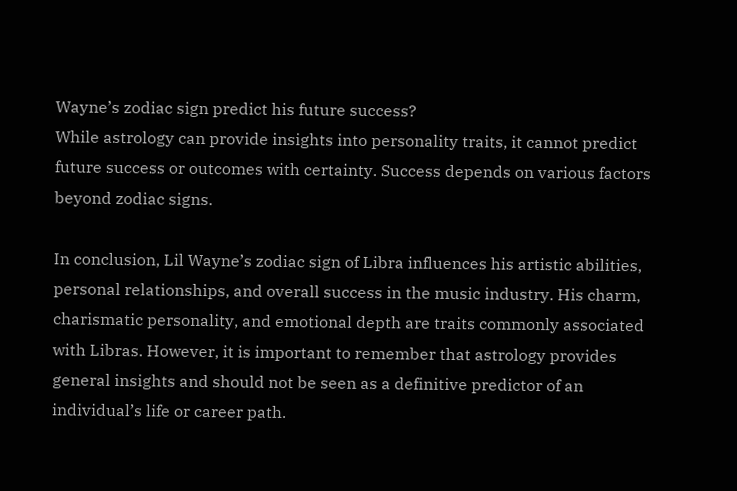Wayne’s zodiac sign predict his future success?
While astrology can provide insights into personality traits, it cannot predict future success or outcomes with certainty. Success depends on various factors beyond zodiac signs.

In conclusion, Lil Wayne’s zodiac sign of Libra influences his artistic abilities, personal relationships, and overall success in the music industry. His charm, charismatic personality, and emotional depth are traits commonly associated with Libras. However, it is important to remember that astrology provides general insights and should not be seen as a definitive predictor of an individual’s life or career path.